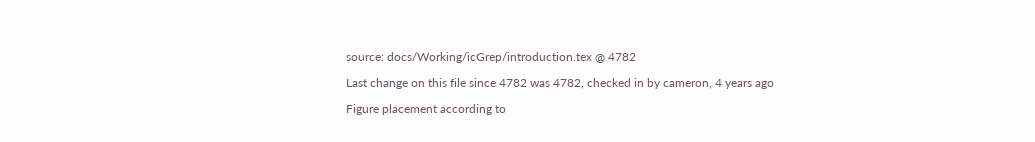source: docs/Working/icGrep/introduction.tex @ 4782

Last change on this file since 4782 was 4782, checked in by cameron, 4 years ago

Figure placement according to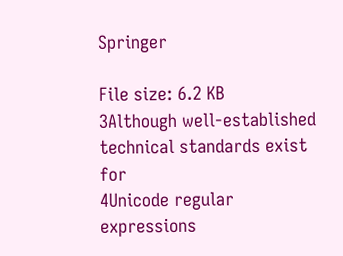Springer

File size: 6.2 KB
3Although well-established technical standards exist for
4Unicode regular expressions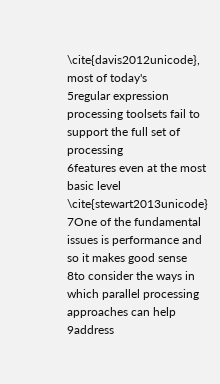\cite{davis2012unicode}, most of today's
5regular expression processing toolsets fail to support the full set of processing
6features even at the most basic level \cite{stewart2013unicode}
7One of the fundamental issues is performance and so it makes good sense
8to consider the ways in which parallel processing approaches can help
9address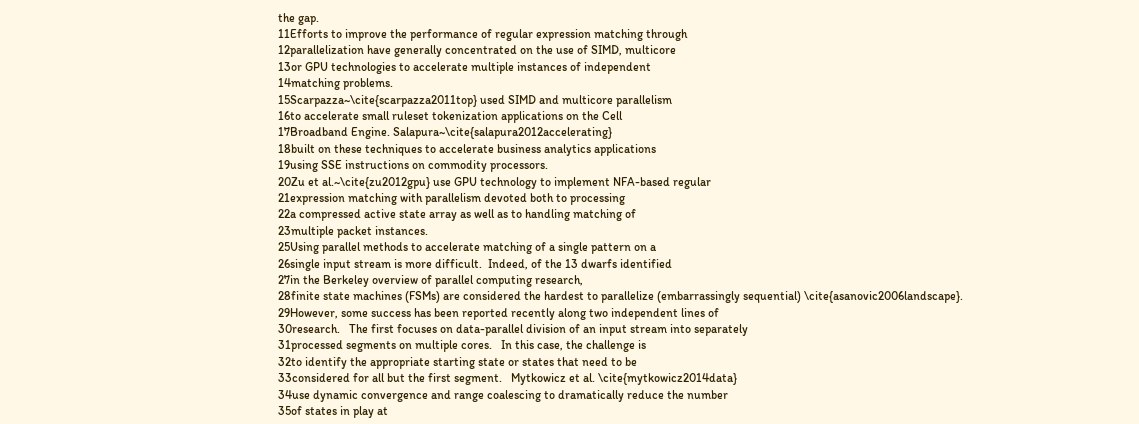the gap.
11Efforts to improve the performance of regular expression matching through
12parallelization have generally concentrated on the use of SIMD, multicore
13or GPU technologies to accelerate multiple instances of independent
14matching problems.
15Scarpazza~\cite{scarpazza2011top} used SIMD and multicore parallelism
16to accelerate small ruleset tokenization applications on the Cell
17Broadband Engine. Salapura~\cite{salapura2012accelerating}
18built on these techniques to accelerate business analytics applications
19using SSE instructions on commodity processors.
20Zu et al.~\cite{zu2012gpu} use GPU technology to implement NFA-based regular
21expression matching with parallelism devoted both to processing
22a compressed active state array as well as to handling matching of
23multiple packet instances.
25Using parallel methods to accelerate matching of a single pattern on a
26single input stream is more difficult.  Indeed, of the 13 dwarfs identified
27in the Berkeley overview of parallel computing research,
28finite state machines (FSMs) are considered the hardest to parallelize (embarrassingly sequential) \cite{asanovic2006landscape}.
29However, some success has been reported recently along two independent lines of
30research.   The first focuses on data-parallel division of an input stream into separately
31processed segments on multiple cores.   In this case, the challenge is
32to identify the appropriate starting state or states that need to be
33considered for all but the first segment.   Mytkowicz et al. \cite{mytkowicz2014data}
34use dynamic convergence and range coalescing to dramatically reduce the number
35of states in play at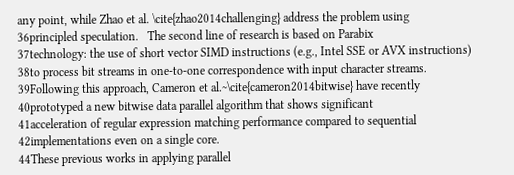any point, while Zhao et al. \cite{zhao2014challenging} address the problem using
36principled speculation.   The second line of research is based on Parabix
37technology: the use of short vector SIMD instructions (e.g., Intel SSE or AVX instructions)
38to process bit streams in one-to-one correspondence with input character streams.
39Following this approach, Cameron et al.~\cite{cameron2014bitwise} have recently
40prototyped a new bitwise data parallel algorithm that shows significant
41acceleration of regular expression matching performance compared to sequential
42implementations even on a single core.
44These previous works in applying parallel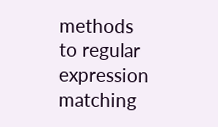methods to regular expression matching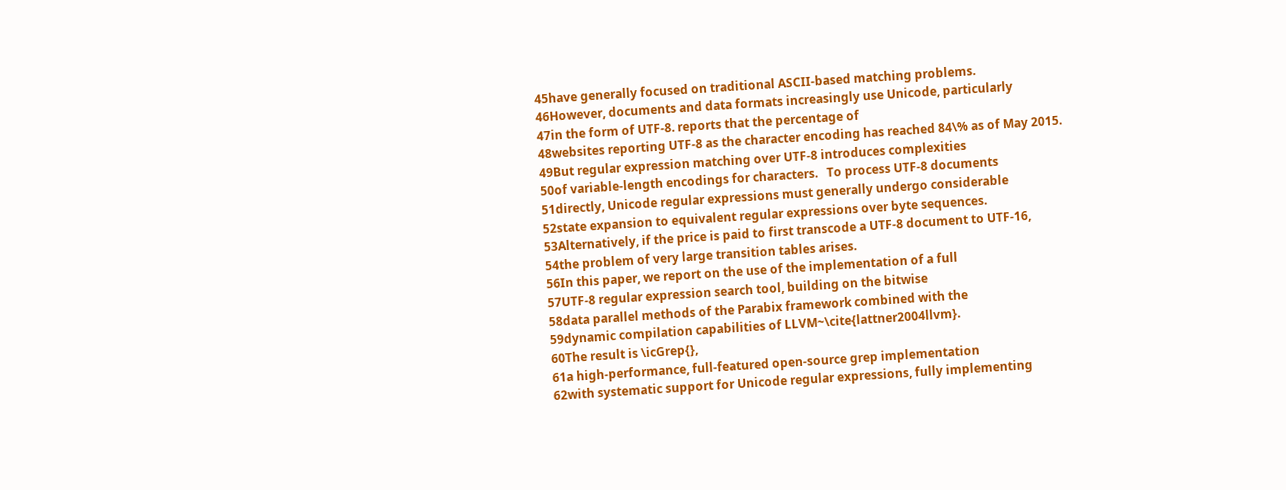45have generally focused on traditional ASCII-based matching problems.
46However, documents and data formats increasingly use Unicode, particularly
47in the form of UTF-8. reports that the percentage of
48websites reporting UTF-8 as the character encoding has reached 84\% as of May 2015.
49But regular expression matching over UTF-8 introduces complexities
50of variable-length encodings for characters.   To process UTF-8 documents
51directly, Unicode regular expressions must generally undergo considerable
52state expansion to equivalent regular expressions over byte sequences.
53Alternatively, if the price is paid to first transcode a UTF-8 document to UTF-16,
54the problem of very large transition tables arises.
56In this paper, we report on the use of the implementation of a full
57UTF-8 regular expression search tool, building on the bitwise
58data parallel methods of the Parabix framework combined with the
59dynamic compilation capabilities of LLVM~\cite{lattner2004llvm}.
60The result is \icGrep{},
61a high-performance, full-featured open-source grep implementation
62with systematic support for Unicode regular expressions, fully implementing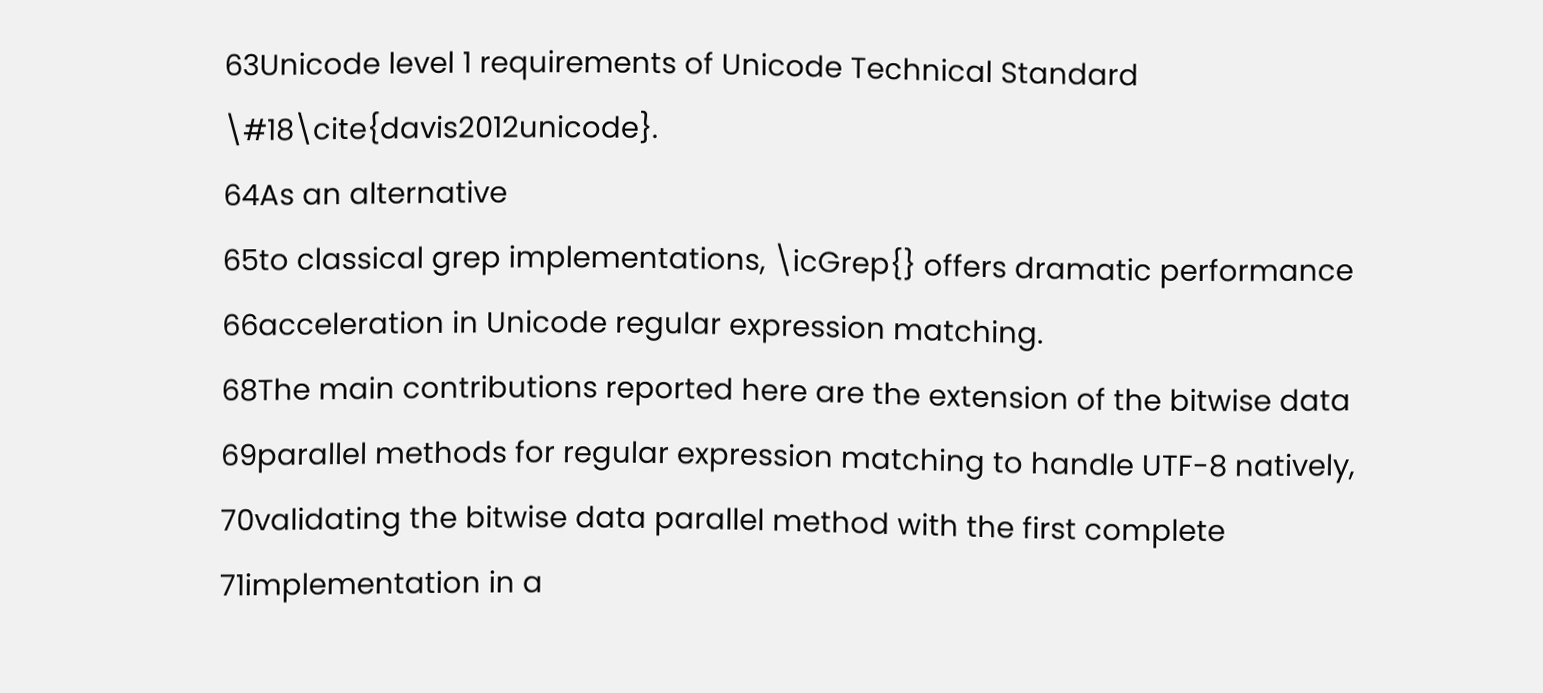63Unicode level 1 requirements of Unicode Technical Standard \#18\cite{davis2012unicode}.
64As an alternative
65to classical grep implementations, \icGrep{} offers dramatic performance
66acceleration in Unicode regular expression matching.
68The main contributions reported here are the extension of the bitwise data
69parallel methods for regular expression matching to handle UTF-8 natively,
70validating the bitwise data parallel method with the first complete
71implementation in a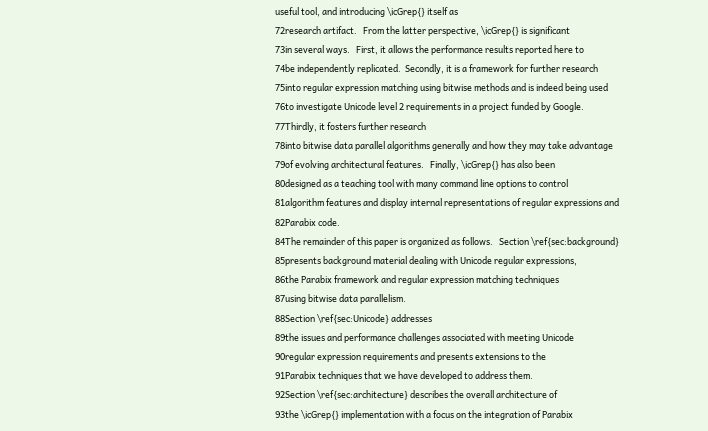useful tool, and introducing \icGrep{} itself as
72research artifact.   From the latter perspective, \icGrep{} is significant
73in several ways.   First, it allows the performance results reported here to
74be independently replicated.  Secondly, it is a framework for further research
75into regular expression matching using bitwise methods and is indeed being used
76to investigate Unicode level 2 requirements in a project funded by Google.
77Thirdly, it fosters further research
78into bitwise data parallel algorithms generally and how they may take advantage
79of evolving architectural features.   Finally, \icGrep{} has also been
80designed as a teaching tool with many command line options to control
81algorithm features and display internal representations of regular expressions and
82Parabix code.
84The remainder of this paper is organized as follows.   Section \ref{sec:background}
85presents background material dealing with Unicode regular expressions,
86the Parabix framework and regular expression matching techniques
87using bitwise data parallelism.
88Section \ref{sec:Unicode} addresses
89the issues and performance challenges associated with meeting Unicode
90regular expression requirements and presents extensions to the
91Parabix techniques that we have developed to address them.
92Section \ref{sec:architecture} describes the overall architecture of
93the \icGrep{} implementation with a focus on the integration of Parabix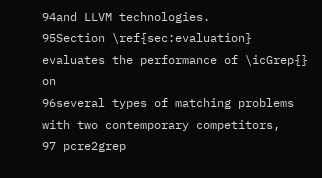94and LLVM technologies.
95Section \ref{sec:evaluation} evaluates the performance of \icGrep{} on
96several types of matching problems with two contemporary competitors,
97 pcre2grep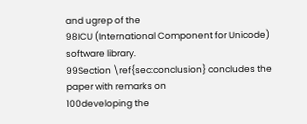and ugrep of the
98ICU (International Component for Unicode) software library.
99Section \ref{sec:conclusion} concludes the paper with remarks on
100developing the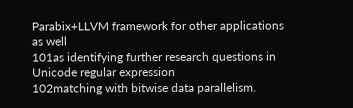Parabix+LLVM framework for other applications as well
101as identifying further research questions in Unicode regular expression
102matching with bitwise data parallelism.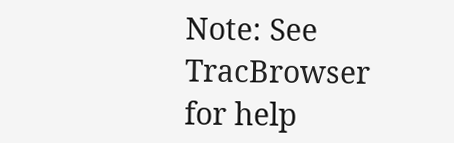Note: See TracBrowser for help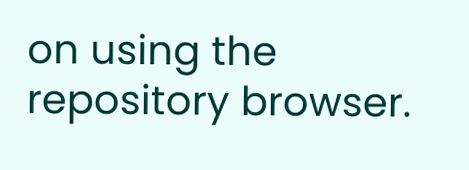on using the repository browser.